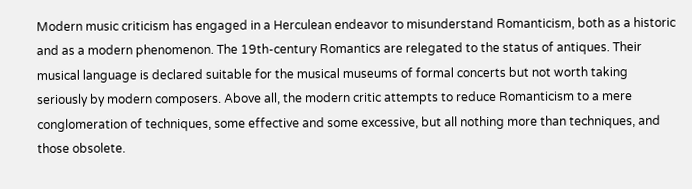Modern music criticism has engaged in a Herculean endeavor to misunderstand Romanticism, both as a historic and as a modern phenomenon. The 19th-century Romantics are relegated to the status of antiques. Their musical language is declared suitable for the musical museums of formal concerts but not worth taking seriously by modern composers. Above all, the modern critic attempts to reduce Romanticism to a mere conglomeration of techniques, some effective and some excessive, but all nothing more than techniques, and those obsolete.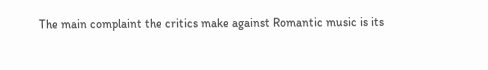The main complaint the critics make against Romantic music is its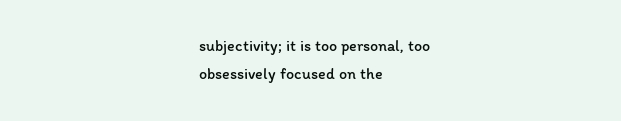subjectivity; it is too personal, too obsessively focused on the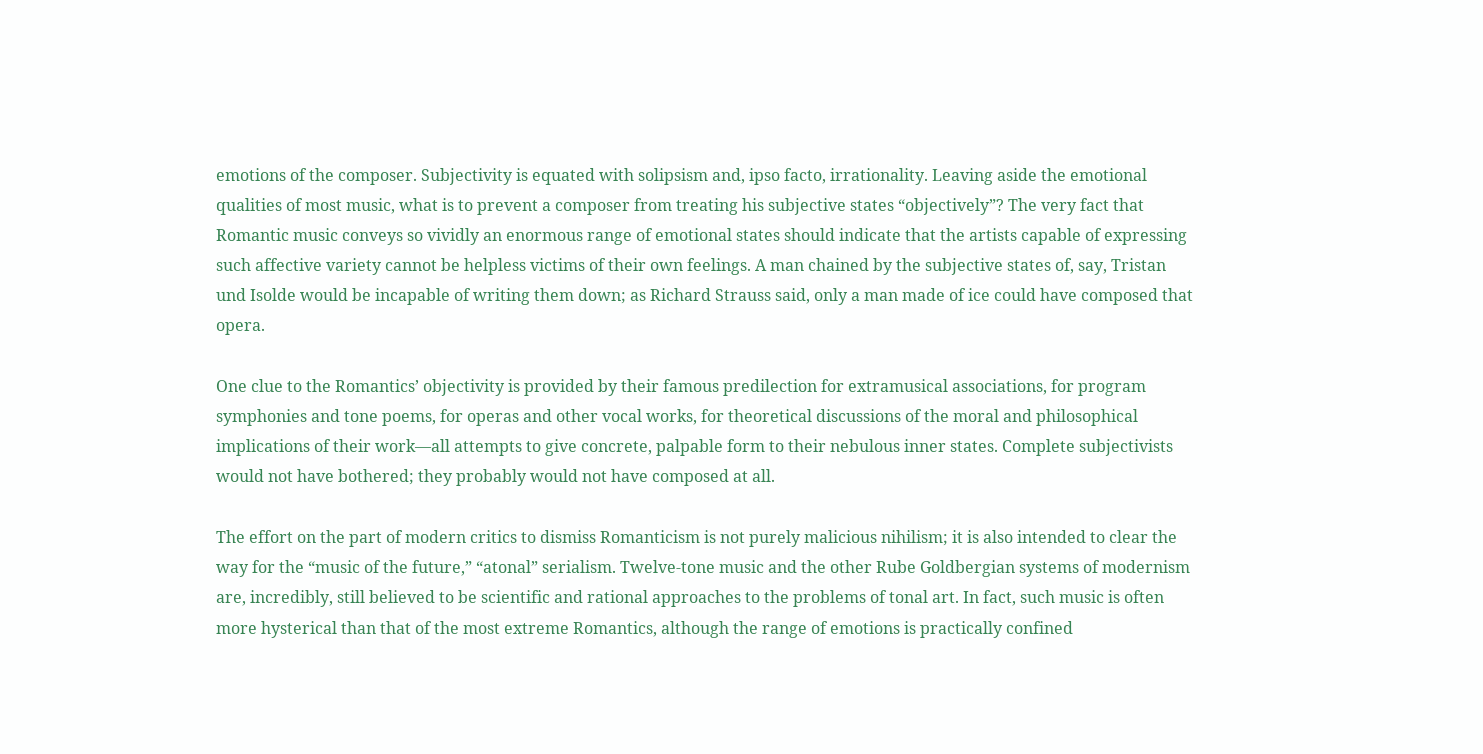emotions of the composer. Subjectivity is equated with solipsism and, ipso facto, irrationality. Leaving aside the emotional qualities of most music, what is to prevent a composer from treating his subjective states “objectively”? The very fact that Romantic music conveys so vividly an enormous range of emotional states should indicate that the artists capable of expressing such affective variety cannot be helpless victims of their own feelings. A man chained by the subjective states of, say, Tristan und Isolde would be incapable of writing them down; as Richard Strauss said, only a man made of ice could have composed that opera.

One clue to the Romantics’ objectivity is provided by their famous predilection for extramusical associations, for program symphonies and tone poems, for operas and other vocal works, for theoretical discussions of the moral and philosophical implications of their work—all attempts to give concrete, palpable form to their nebulous inner states. Complete subjectivists would not have bothered; they probably would not have composed at all.

The effort on the part of modern critics to dismiss Romanticism is not purely malicious nihilism; it is also intended to clear the way for the “music of the future,” “atonal” serialism. Twelve-tone music and the other Rube Goldbergian systems of modernism are, incredibly, still believed to be scientific and rational approaches to the problems of tonal art. In fact, such music is often more hysterical than that of the most extreme Romantics, although the range of emotions is practically confined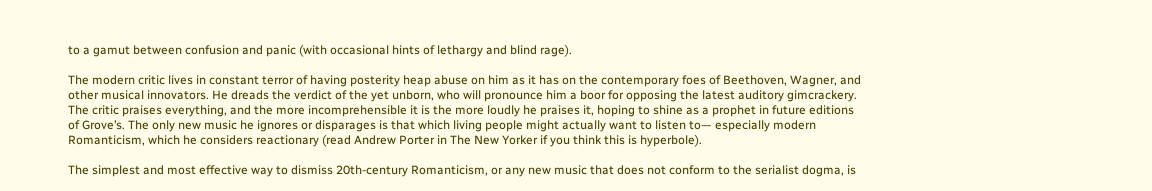to a gamut between confusion and panic (with occasional hints of lethargy and blind rage).

The modern critic lives in constant terror of having posterity heap abuse on him as it has on the contemporary foes of Beethoven, Wagner, and other musical innovators. He dreads the verdict of the yet unborn, who will pronounce him a boor for opposing the latest auditory gimcrackery. The critic praises everything, and the more incomprehensible it is the more loudly he praises it, hoping to shine as a prophet in future editions of Grove’s. The only new music he ignores or disparages is that which living people might actually want to listen to— especially modern Romanticism, which he considers reactionary (read Andrew Porter in The New Yorker if you think this is hyperbole).

The simplest and most effective way to dismiss 20th-century Romanticism, or any new music that does not conform to the serialist dogma, is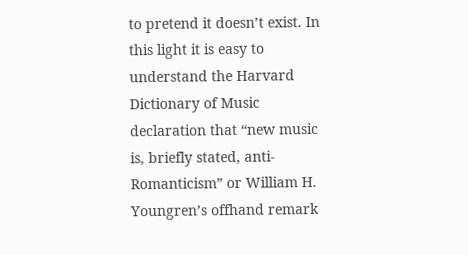to pretend it doesn’t exist. In this light it is easy to understand the Harvard Dictionary of Music declaration that “new music is, briefly stated, anti- Romanticism” or William H. Youngren’s offhand remark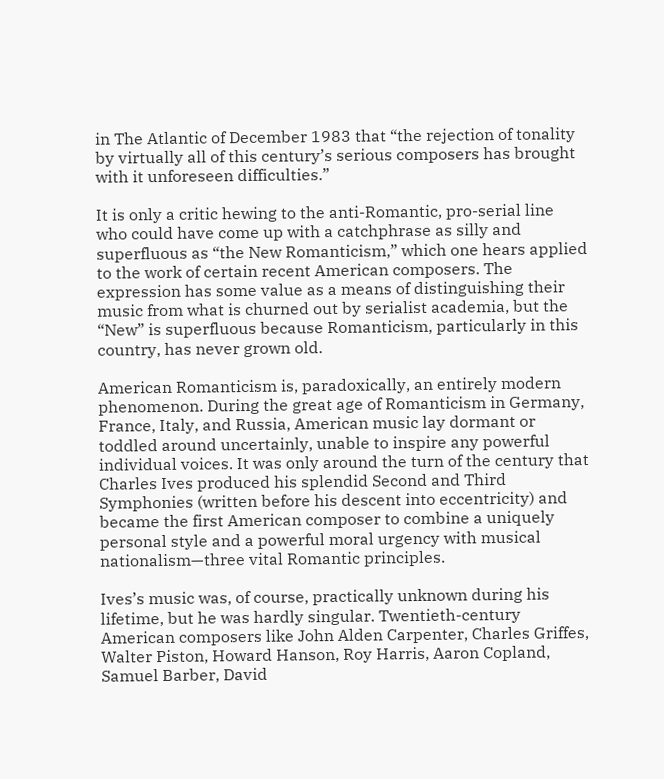in The Atlantic of December 1983 that “the rejection of tonality by virtually all of this century’s serious composers has brought with it unforeseen difficulties.”

It is only a critic hewing to the anti-Romantic, pro-serial line who could have come up with a catchphrase as silly and superfluous as “the New Romanticism,” which one hears applied to the work of certain recent American composers. The expression has some value as a means of distinguishing their music from what is churned out by serialist academia, but the “New” is superfluous because Romanticism, particularly in this country, has never grown old.

American Romanticism is, paradoxically, an entirely modern phenomenon. During the great age of Romanticism in Germany, France, Italy, and Russia, American music lay dormant or toddled around uncertainly, unable to inspire any powerful individual voices. It was only around the turn of the century that Charles Ives produced his splendid Second and Third Symphonies (written before his descent into eccentricity) and became the first American composer to combine a uniquely personal style and a powerful moral urgency with musical nationalism—three vital Romantic principles.

Ives’s music was, of course, practically unknown during his lifetime, but he was hardly singular. Twentieth-century American composers like John Alden Carpenter, Charles Griffes, Walter Piston, Howard Hanson, Roy Harris, Aaron Copland, Samuel Barber, David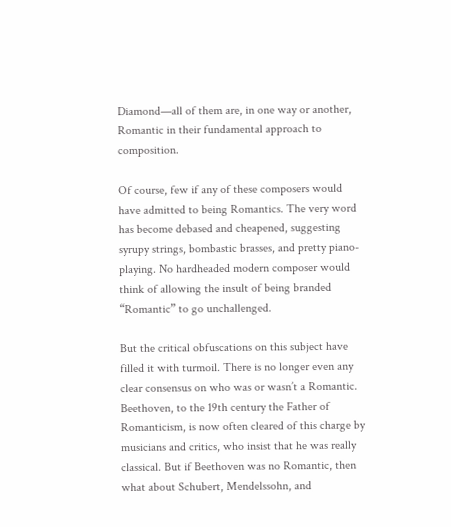Diamond—all of them are, in one way or another, Romantic in their fundamental approach to composition.

Of course, few if any of these composers would have admitted to being Romantics. The very word has become debased and cheapened, suggesting syrupy strings, bombastic brasses, and pretty piano-playing. No hardheaded modern composer would think of allowing the insult of being branded “Romantic” to go unchallenged.

But the critical obfuscations on this subject have filled it with turmoil. There is no longer even any clear consensus on who was or wasn’t a Romantic. Beethoven, to the 19th century the Father of Romanticism, is now often cleared of this charge by musicians and critics, who insist that he was really classical. But if Beethoven was no Romantic, then what about Schubert, Mendelssohn, and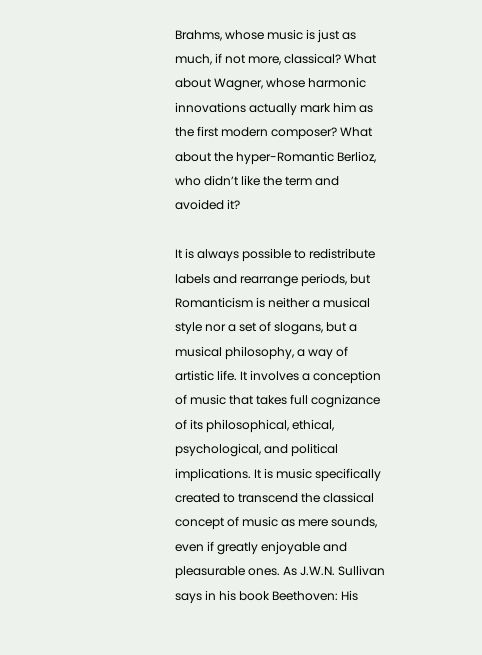Brahms, whose music is just as much, if not more, classical? What about Wagner, whose harmonic innovations actually mark him as the first modern composer? What about the hyper-Romantic Berlioz, who didn’t like the term and avoided it?

It is always possible to redistribute labels and rearrange periods, but Romanticism is neither a musical style nor a set of slogans, but a musical philosophy, a way of artistic life. It involves a conception of music that takes full cognizance of its philosophical, ethical, psychological, and political implications. It is music specifically created to transcend the classical concept of music as mere sounds, even if greatly enjoyable and pleasurable ones. As J.W.N. Sullivan says in his book Beethoven: His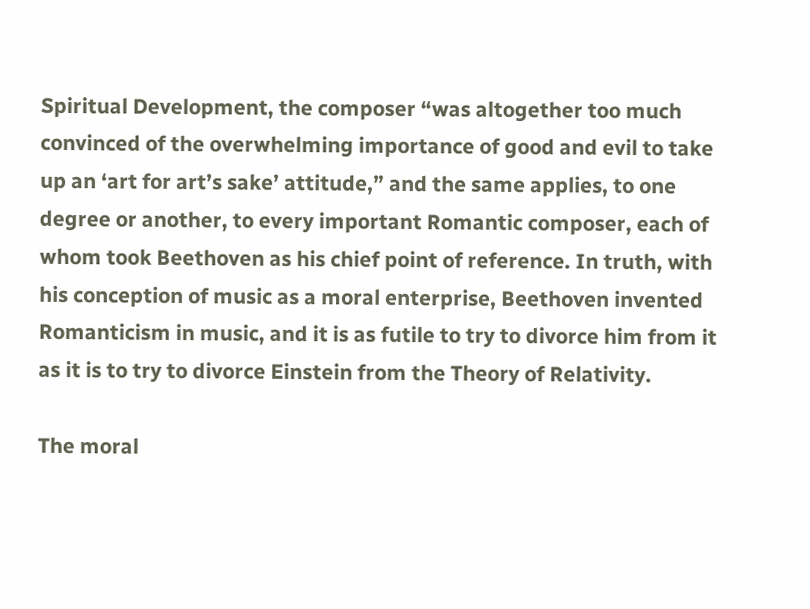Spiritual Development, the composer “was altogether too much convinced of the overwhelming importance of good and evil to take up an ‘art for art’s sake’ attitude,” and the same applies, to one degree or another, to every important Romantic composer, each of whom took Beethoven as his chief point of reference. In truth, with his conception of music as a moral enterprise, Beethoven invented Romanticism in music, and it is as futile to try to divorce him from it as it is to try to divorce Einstein from the Theory of Relativity.

The moral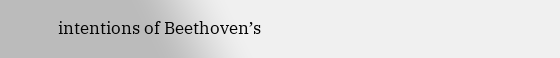intentions of Beethoven’s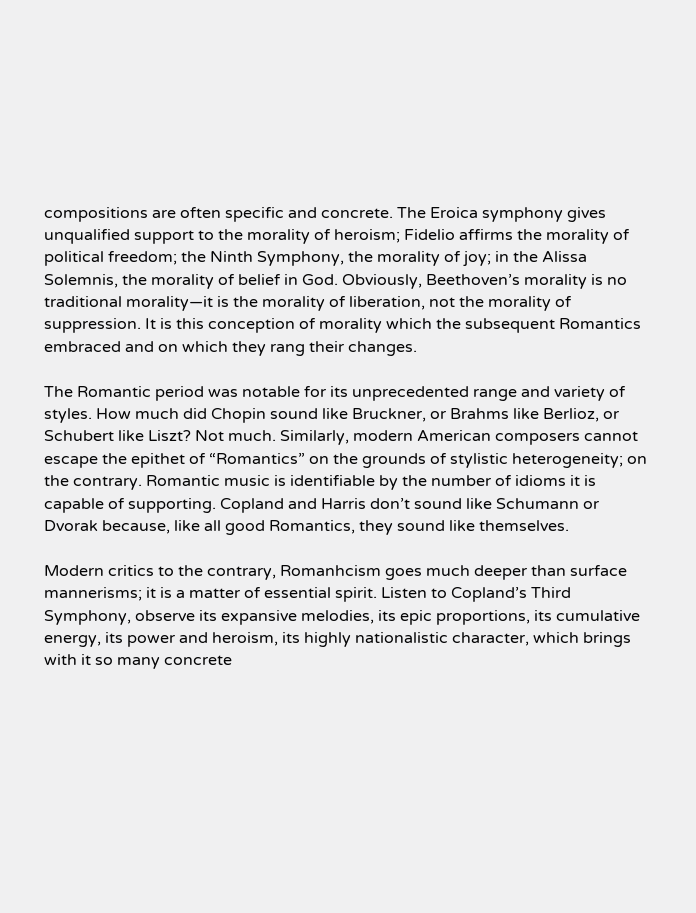compositions are often specific and concrete. The Eroica symphony gives unqualified support to the morality of heroism; Fidelio affirms the morality of political freedom; the Ninth Symphony, the morality of joy; in the Alissa Solemnis, the morality of belief in God. Obviously, Beethoven’s morality is no traditional morality—it is the morality of liberation, not the morality of suppression. It is this conception of morality which the subsequent Romantics embraced and on which they rang their changes.

The Romantic period was notable for its unprecedented range and variety of styles. How much did Chopin sound like Bruckner, or Brahms like Berlioz, or Schubert like Liszt? Not much. Similarly, modern American composers cannot escape the epithet of “Romantics” on the grounds of stylistic heterogeneity; on the contrary. Romantic music is identifiable by the number of idioms it is capable of supporting. Copland and Harris don’t sound like Schumann or Dvorak because, like all good Romantics, they sound like themselves.

Modern critics to the contrary, Romanhcism goes much deeper than surface mannerisms; it is a matter of essential spirit. Listen to Copland’s Third Symphony, observe its expansive melodies, its epic proportions, its cumulative energy, its power and heroism, its highly nationalistic character, which brings with it so many concrete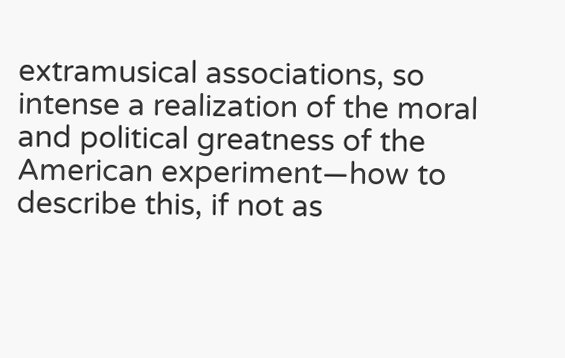extramusical associations, so intense a realization of the moral and political greatness of the American experiment—how to describe this, if not as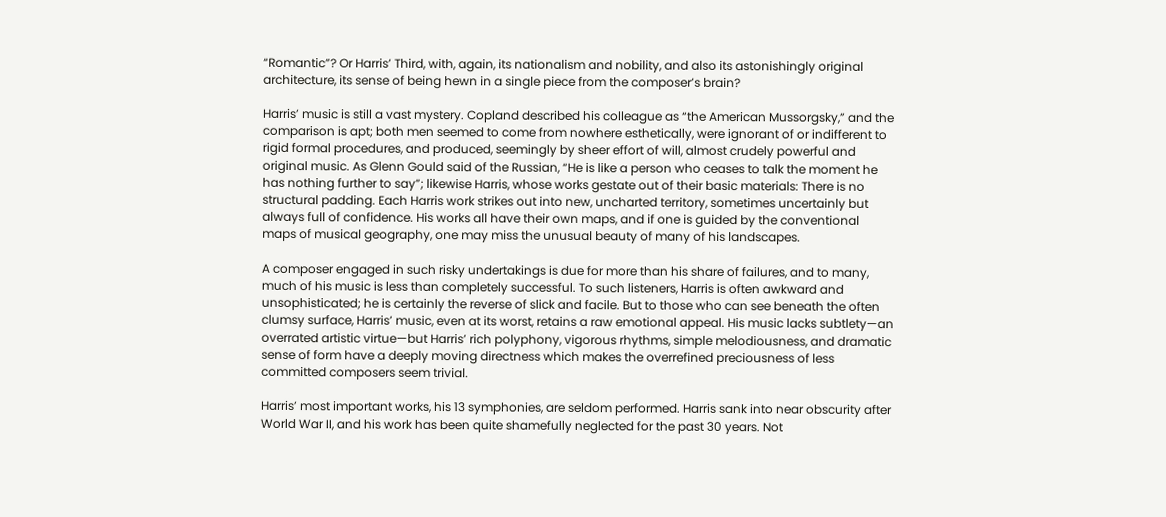“Romantic”? Or Harris’ Third, with, again, its nationalism and nobility, and also its astonishingly original architecture, its sense of being hewn in a single piece from the composer’s brain?

Harris’ music is still a vast mystery. Copland described his colleague as “the American Mussorgsky,” and the comparison is apt; both men seemed to come from nowhere esthetically, were ignorant of or indifferent to rigid formal procedures, and produced, seemingly by sheer effort of will, almost crudely powerful and original music. As Glenn Gould said of the Russian, “He is like a person who ceases to talk the moment he has nothing further to say”; likewise Harris, whose works gestate out of their basic materials: There is no structural padding. Each Harris work strikes out into new, uncharted territory, sometimes uncertainly but always full of confidence. His works all have their own maps, and if one is guided by the conventional maps of musical geography, one may miss the unusual beauty of many of his landscapes.

A composer engaged in such risky undertakings is due for more than his share of failures, and to many, much of his music is less than completely successful. To such listeners, Harris is often awkward and unsophisticated; he is certainly the reverse of slick and facile. But to those who can see beneath the often clumsy surface, Harris’ music, even at its worst, retains a raw emotional appeal. His music lacks subtlety—an overrated artistic virtue—but Harris’ rich polyphony, vigorous rhythms, simple melodiousness, and dramatic sense of form have a deeply moving directness which makes the overrefined preciousness of less committed composers seem trivial.

Harris’ most important works, his 13 symphonies, are seldom performed. Harris sank into near obscurity after World War II, and his work has been quite shamefully neglected for the past 30 years. Not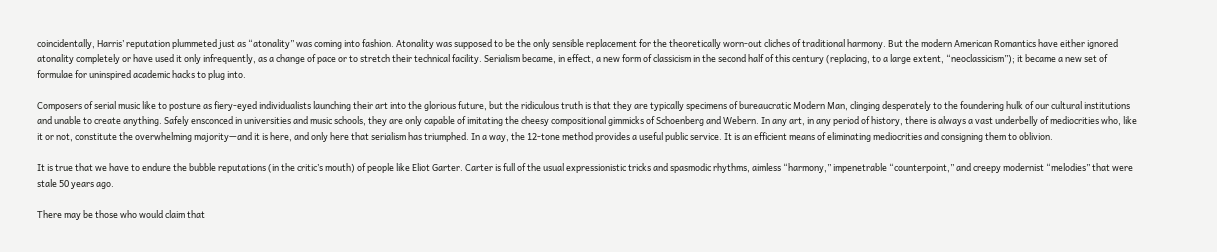coincidentally, Harris’ reputation plummeted just as “atonality” was coming into fashion. Atonality was supposed to be the only sensible replacement for the theoretically worn-out cliches of traditional harmony. But the modern American Romantics have either ignored atonality completely or have used it only infrequently, as a change of pace or to stretch their technical facility. Serialism became, in effect, a new form of classicism in the second half of this century (replacing, to a large extent, “neoclassicism”); it became a new set of formulae for uninspired academic hacks to plug into.

Composers of serial music like to posture as fiery-eyed individualists launching their art into the glorious future, but the ridiculous truth is that they are typically specimens of bureaucratic Modern Man, clinging desperately to the foundering hulk of our cultural institutions and unable to create anything. Safely ensconced in universities and music schools, they are only capable of imitating the cheesy compositional gimmicks of Schoenberg and Webern. In any art, in any period of history, there is always a vast underbelly of mediocrities who, like it or not, constitute the overwhelming majority—and it is here, and only here that serialism has triumphed. In a way, the 12-tone method provides a useful public service. It is an efficient means of eliminating mediocrities and consigning them to oblivion.

It is true that we have to endure the bubble reputations (in the critic’s mouth) of people like Eliot Garter. Carter is full of the usual expressionistic tricks and spasmodic rhythms, aimless “harmony,” impenetrable “counterpoint,” and creepy modernist “melodies” that were stale 50 years ago.

There may be those who would claim that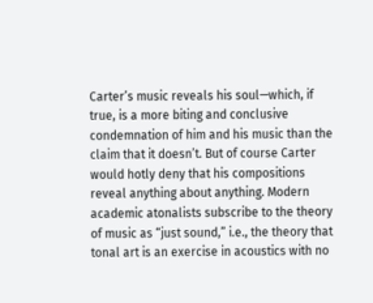Carter’s music reveals his soul—which, if true, is a more biting and conclusive condemnation of him and his music than the claim that it doesn’t. But of course Carter would hotly deny that his compositions reveal anything about anything. Modern academic atonalists subscribe to the theory of music as “just sound,” i.e., the theory that tonal art is an exercise in acoustics with no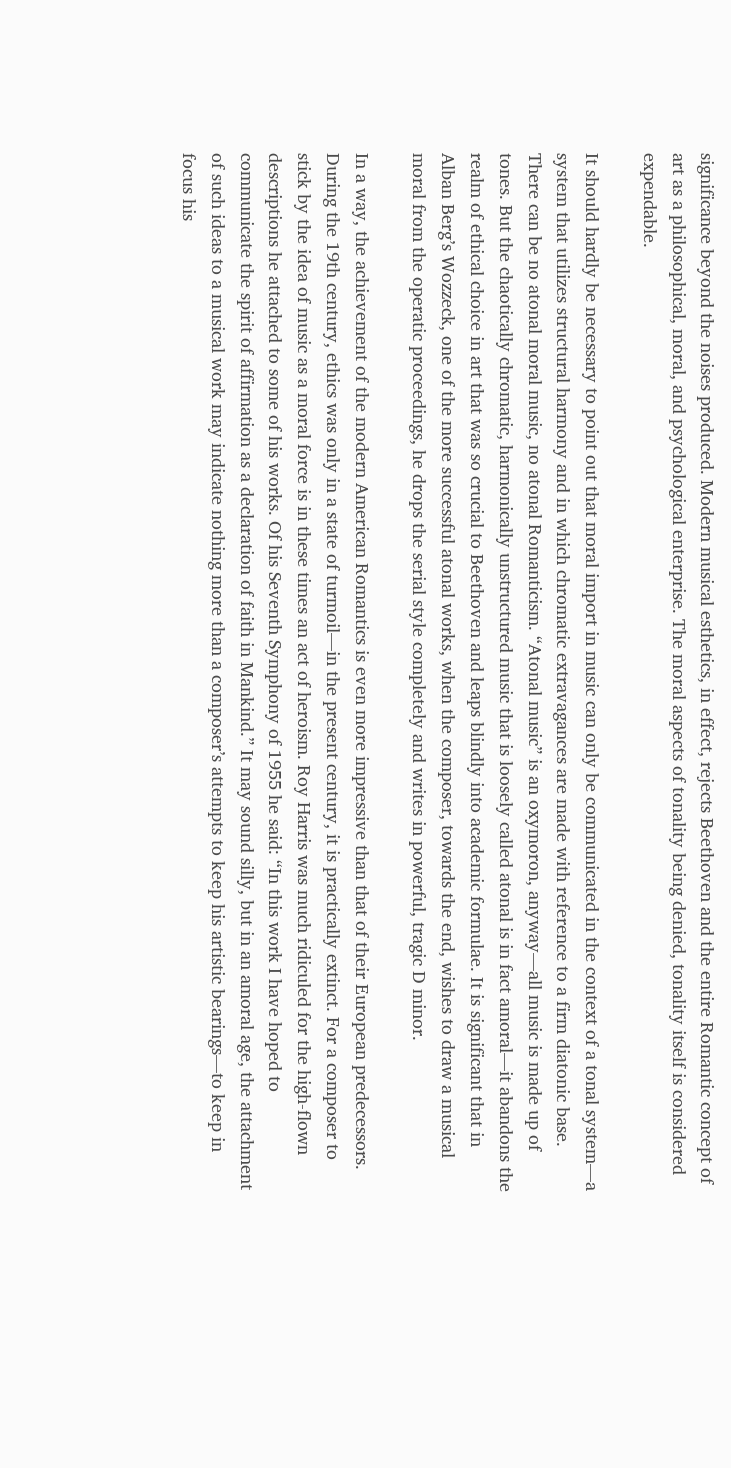significance beyond the noises produced. Modern musical esthetics, in effect, rejects Beethoven and the entire Romantic concept of art as a philosophical, moral, and psychological enterprise. The moral aspects of tonality being denied, tonality itself is considered expendable.

It should hardly be necessary to point out that moral import in music can only be communicated in the context of a tonal system—a system that utilizes structural harmony and in which chromatic extravagances are made with reference to a firm diatonic base. There can be no atonal moral music, no atonal Romanticism. “Atonal music” is an oxymoron, anyway—all music is made up of tones. But the chaotically chromatic, harmonically unstructured music that is loosely called atonal is in fact amoral—it abandons the realm of ethical choice in art that was so crucial to Beethoven and leaps blindly into academic formulae. It is significant that in Alban Berg’s Wozzeck, one of the more successful atonal works, when the composer, towards the end, wishes to draw a musical moral from the operatic proceedings, he drops the serial style completely and writes in powerful, tragic D minor.

In a way, the achievement of the modern American Romantics is even more impressive than that of their European predecessors. During the 19th century, ethics was only in a state of turmoil—in the present century, it is practically extinct. For a composer to stick by the idea of music as a moral force is in these times an act of heroism. Roy Harris was much ridiculed for the high-flown descriptions he attached to some of his works. Of his Seventh Symphony of 1955 he said: “In this work I have hoped to communicate the spirit of affirmation as a declaration of faith in Mankind.” It may sound silly, but in an amoral age, the attachment of such ideas to a musical work may indicate nothing more than a composer’s attempts to keep his artistic bearings—to keep in focus his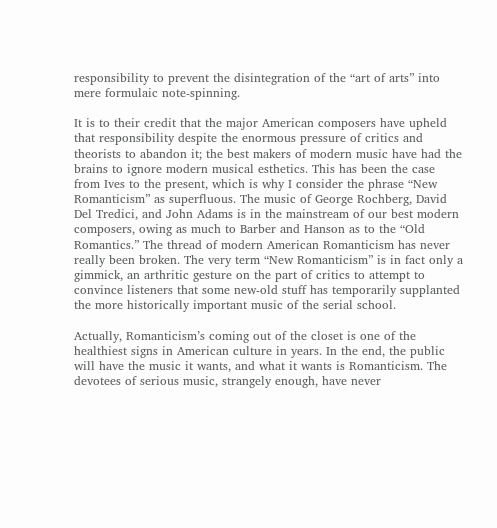responsibility to prevent the disintegration of the “art of arts” into mere formulaic note-spinning.

It is to their credit that the major American composers have upheld that responsibility despite the enormous pressure of critics and theorists to abandon it; the best makers of modern music have had the brains to ignore modern musical esthetics. This has been the case from Ives to the present, which is why I consider the phrase “New Romanticism” as superfluous. The music of George Rochberg, David Del Tredici, and John Adams is in the mainstream of our best modern composers, owing as much to Barber and Hanson as to the “Old Romantics.” The thread of modern American Romanticism has never really been broken. The very term “New Romanticism” is in fact only a gimmick, an arthritic gesture on the part of critics to attempt to convince listeners that some new-old stuff has temporarily supplanted the more historically important music of the serial school.

Actually, Romanticism’s coming out of the closet is one of the healthiest signs in American culture in years. In the end, the public will have the music it wants, and what it wants is Romanticism. The devotees of serious music, strangely enough, have never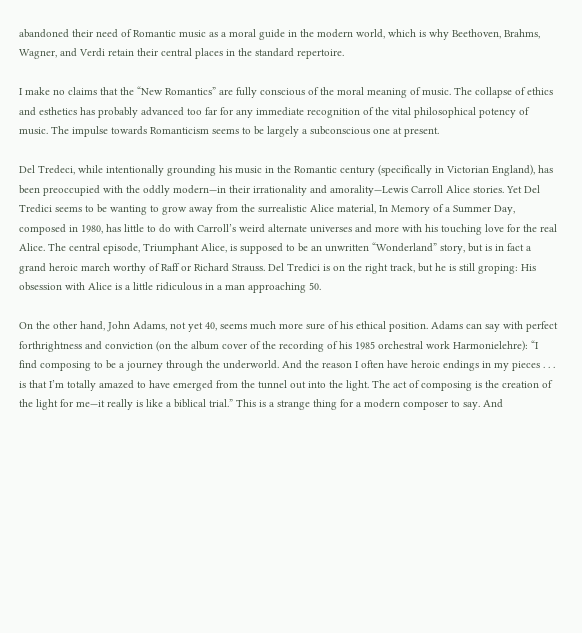abandoned their need of Romantic music as a moral guide in the modern world, which is why Beethoven, Brahms, Wagner, and Verdi retain their central places in the standard repertoire.

I make no claims that the “New Romantics” are fully conscious of the moral meaning of music. The collapse of ethics and esthetics has probably advanced too far for any immediate recognition of the vital philosophical potency of music. The impulse towards Romanticism seems to be largely a subconscious one at present.

Del Tredeci, while intentionally grounding his music in the Romantic century (specifically in Victorian England), has been preoccupied with the oddly modern—in their irrationality and amorality—Lewis Carroll Alice stories. Yet Del Tredici seems to be wanting to grow away from the surrealistic Alice material, In Memory of a Summer Day, composed in 1980, has little to do with Carroll’s weird alternate universes and more with his touching love for the real Alice. The central episode, Triumphant Alice, is supposed to be an unwritten “Wonderland” story, but is in fact a grand heroic march worthy of Raff or Richard Strauss. Del Tredici is on the right track, but he is still groping: His obsession with Alice is a little ridiculous in a man approaching 50.

On the other hand, John Adams, not yet 40, seems much more sure of his ethical position. Adams can say with perfect forthrightness and conviction (on the album cover of the recording of his 1985 orchestral work Harmonielehre): “I find composing to be a journey through the underworld. And the reason I often have heroic endings in my pieces . . . is that I’m totally amazed to have emerged from the tunnel out into the light. The act of composing is the creation of the light for me—it really is like a biblical trial.” This is a strange thing for a modern composer to say. And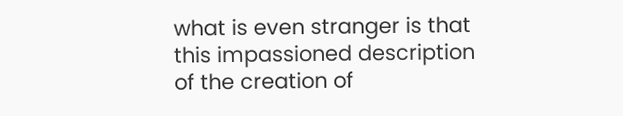what is even stranger is that this impassioned description of the creation of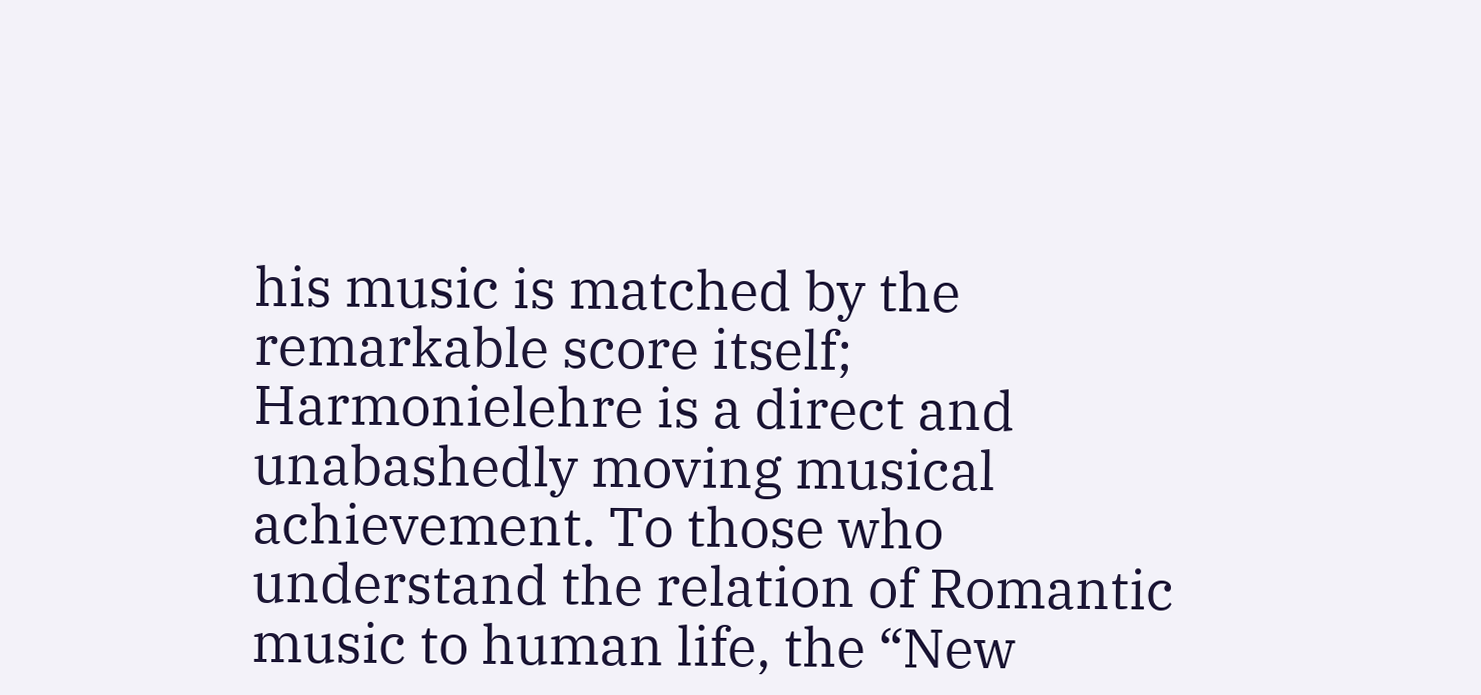his music is matched by the remarkable score itself; Harmonielehre is a direct and unabashedly moving musical achievement. To those who understand the relation of Romantic music to human life, the “New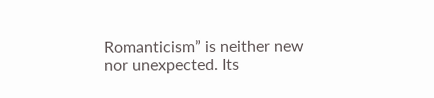Romanticism” is neither new nor unexpected. Its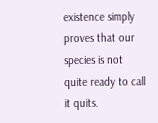existence simply proves that our species is not quite ready to call it quits.